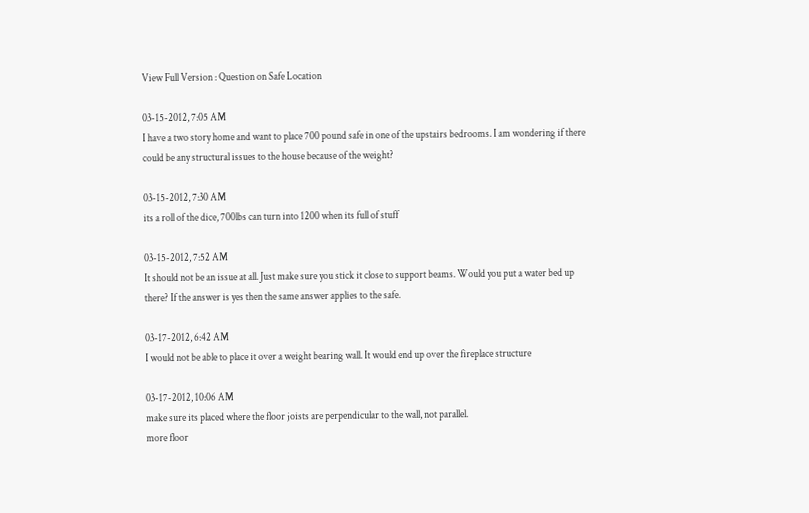View Full Version : Question on Safe Location

03-15-2012, 7:05 AM
I have a two story home and want to place 700 pound safe in one of the upstairs bedrooms. I am wondering if there could be any structural issues to the house because of the weight?

03-15-2012, 7:30 AM
its a roll of the dice, 700lbs can turn into 1200 when its full of stuff

03-15-2012, 7:52 AM
It should not be an issue at all. Just make sure you stick it close to support beams. Would you put a water bed up there? If the answer is yes then the same answer applies to the safe.

03-17-2012, 6:42 AM
I would not be able to place it over a weight bearing wall. It would end up over the fireplace structure

03-17-2012, 10:06 AM
make sure its placed where the floor joists are perpendicular to the wall, not parallel.
more floor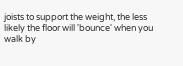joists to support the weight, the less likely the floor will 'bounce' when you walk by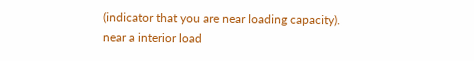(indicator that you are near loading capacity).
near a interior load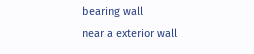bearing wall
near a exterior wall